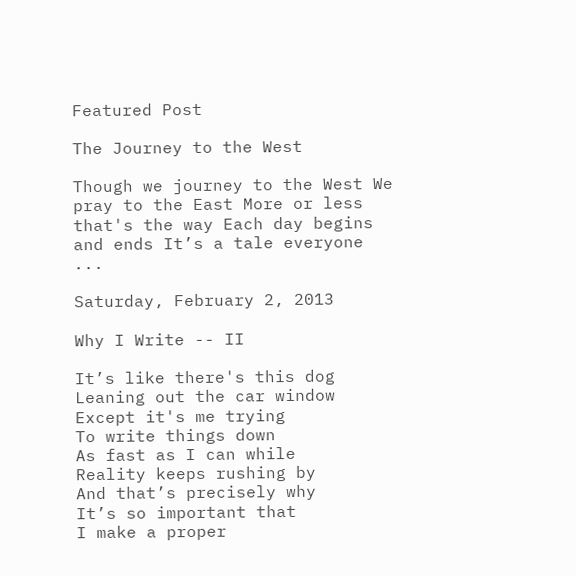Featured Post

The Journey to the West

Though we journey to the West We pray to the East More or less that's the way Each day begins and ends It’s a tale everyone ...

Saturday, February 2, 2013

Why I Write -- II

It’s like there's this dog
Leaning out the car window
Except it's me trying
To write things down
As fast as I can while
Reality keeps rushing by
And that’s precisely why
It’s so important that
I make a proper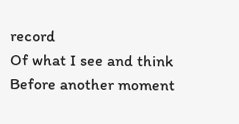record
Of what I see and think
Before another moment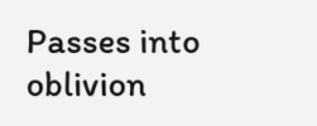Passes into oblivion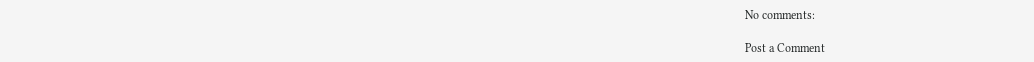No comments:

Post a Comment